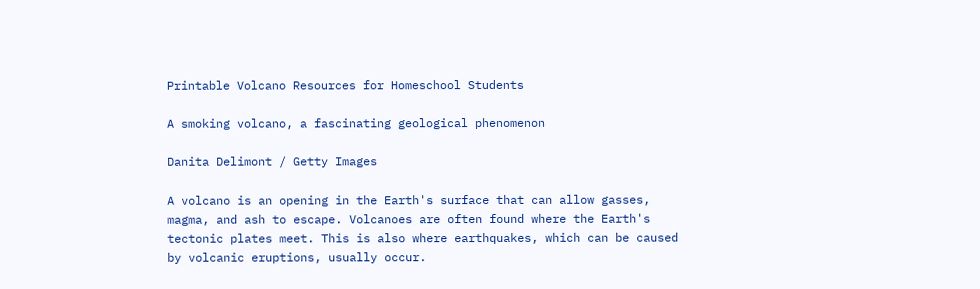Printable Volcano Resources for Homeschool Students

A smoking volcano, a fascinating geological phenomenon

Danita Delimont / Getty Images

A volcano is an opening in the Earth's surface that can allow gasses, magma, and ash to escape. Volcanoes are often found where the Earth's tectonic plates meet. This is also where earthquakes, which can be caused by volcanic eruptions, usually occur.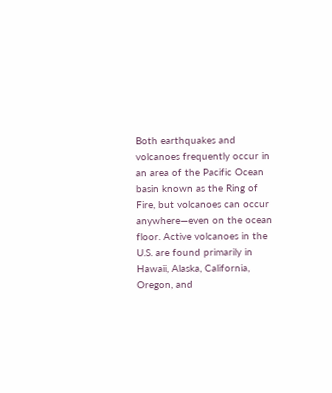Both earthquakes and volcanoes frequently occur in an area of the Pacific Ocean basin known as the Ring of Fire, but volcanoes can occur anywhere—even on the ocean floor. Active volcanoes in the U.S. are found primarily in Hawaii, Alaska, California, Oregon, and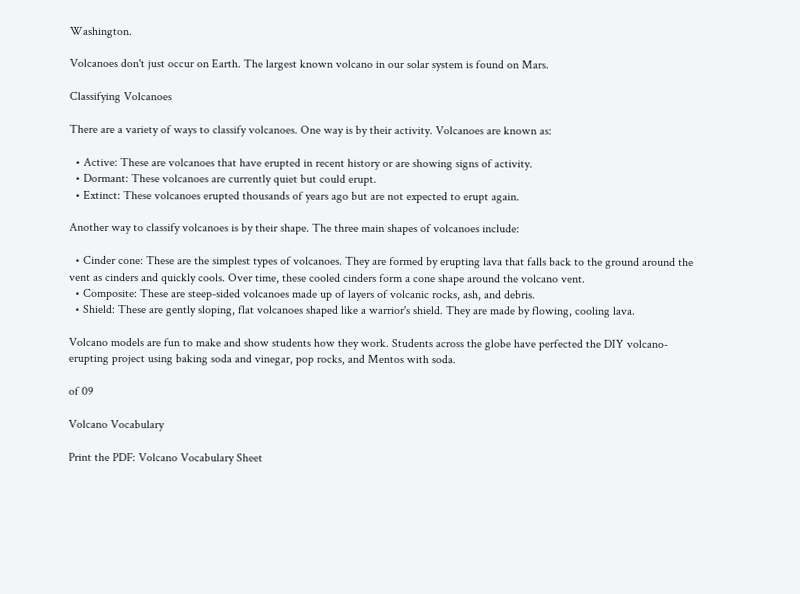Washington.

Volcanoes don't just occur on Earth. The largest known volcano in our solar system is found on Mars.

Classifying Volcanoes

There are a variety of ways to classify volcanoes. One way is by their activity. Volcanoes are known as:

  • Active: These are volcanoes that have erupted in recent history or are showing signs of activity.
  • Dormant: These volcanoes are currently quiet but could erupt.
  • Extinct: These volcanoes erupted thousands of years ago but are not expected to erupt again.

Another way to classify volcanoes is by their shape. The three main shapes of volcanoes include:

  • Cinder cone: These are the simplest types of volcanoes. They are formed by erupting lava that falls back to the ground around the vent as cinders and quickly cools. Over time, these cooled cinders form a cone shape around the volcano vent.
  • Composite: These are steep-sided volcanoes made up of layers of volcanic rocks, ash, and debris.
  • Shield: These are gently sloping, flat volcanoes shaped like a warrior's shield. They are made by flowing, cooling lava.

Volcano models are fun to make and show students how they work. Students across the globe have perfected the DIY volcano-erupting project using baking soda and vinegar, pop rocks, and Mentos with soda.

of 09

Volcano Vocabulary

Print the PDF: Volcano Vocabulary Sheet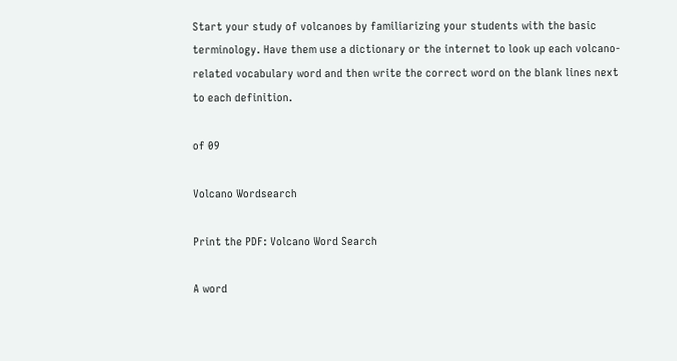Start your study of volcanoes by familiarizing your students with the basic terminology. Have them use a dictionary or the internet to look up each volcano-related vocabulary word and then write the correct word on the blank lines next to each definition.

of 09

Volcano Wordsearch

Print the PDF: Volcano Word Search

A word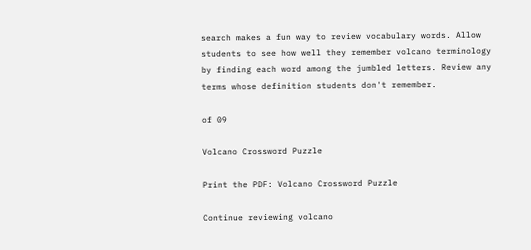search makes a fun way to review vocabulary words. Allow students to see how well they remember volcano terminology by finding each word among the jumbled letters. Review any terms whose definition students don't remember.

of 09

Volcano Crossword Puzzle

Print the PDF: Volcano Crossword Puzzle

Continue reviewing volcano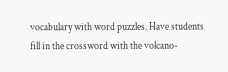vocabulary with word puzzles. Have students fill in the crossword with the volcano-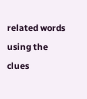related words using the clues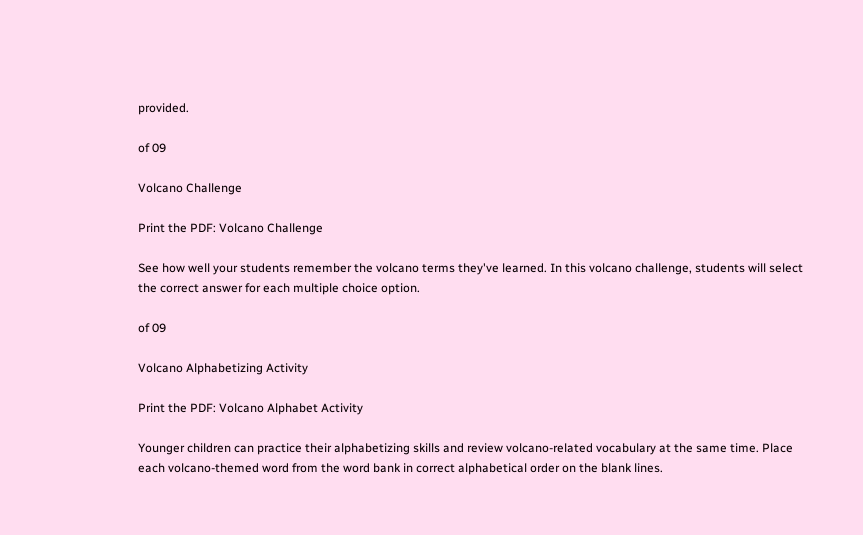provided.

of 09

Volcano Challenge

Print the PDF: Volcano Challenge

See how well your students remember the volcano terms they've learned. In this volcano challenge, students will select the correct answer for each multiple choice option.

of 09

Volcano Alphabetizing Activity

Print the PDF: Volcano Alphabet Activity

Younger children can practice their alphabetizing skills and review volcano-related vocabulary at the same time. Place each volcano-themed word from the word bank in correct alphabetical order on the blank lines.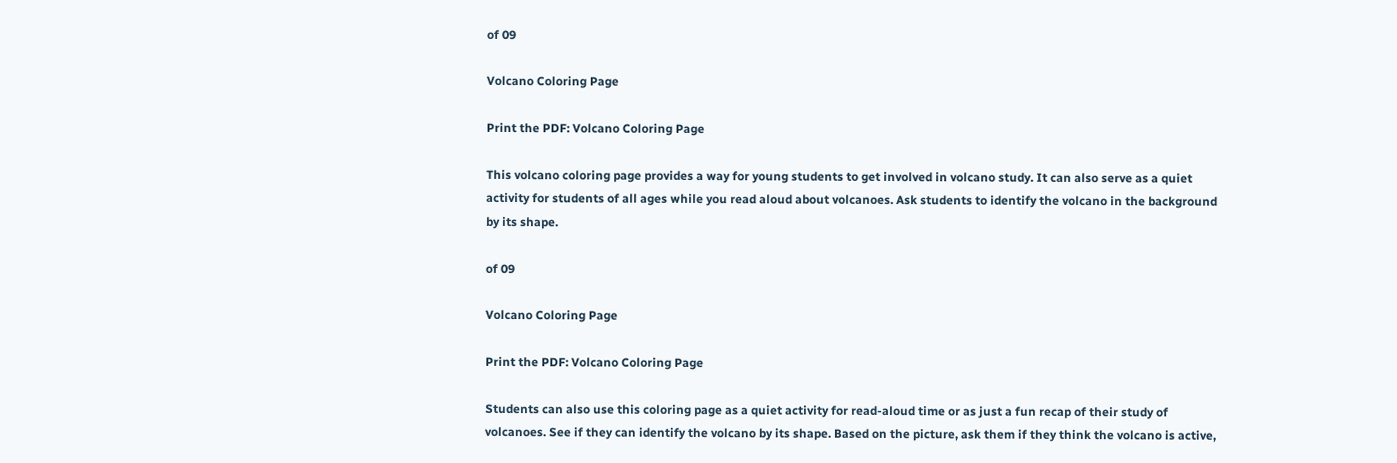of 09

Volcano Coloring Page

Print the PDF: Volcano Coloring Page

This volcano coloring page provides a way for young students to get involved in volcano study. It can also serve as a quiet activity for students of all ages while you read aloud about volcanoes. Ask students to identify the volcano in the background by its shape.

of 09

Volcano Coloring Page

Print the PDF: Volcano Coloring Page

Students can also use this coloring page as a quiet activity for read-aloud time or as just a fun recap of their study of volcanoes. See if they can identify the volcano by its shape. Based on the picture, ask them if they think the volcano is active,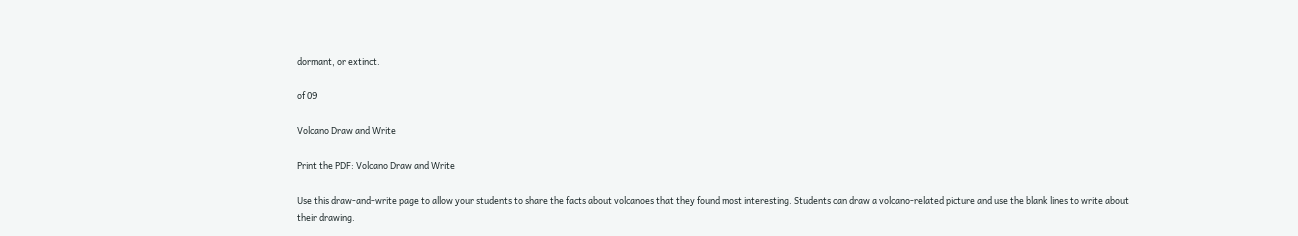dormant, or extinct.

of 09

Volcano Draw and Write

Print the PDF: Volcano Draw and Write

Use this draw-and-write page to allow your students to share the facts about volcanoes that they found most interesting. Students can draw a volcano-related picture and use the blank lines to write about their drawing.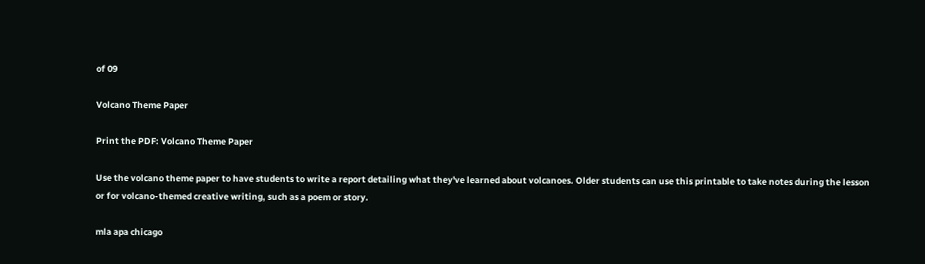of 09

Volcano Theme Paper

Print the PDF: Volcano Theme Paper

Use the volcano theme paper to have students to write a report detailing what they've learned about volcanoes. Older students can use this printable to take notes during the lesson or for volcano-themed creative writing, such as a poem or story.

mla apa chicago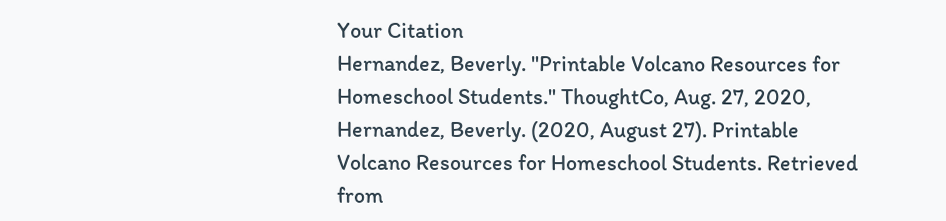Your Citation
Hernandez, Beverly. "Printable Volcano Resources for Homeschool Students." ThoughtCo, Aug. 27, 2020, Hernandez, Beverly. (2020, August 27). Printable Volcano Resources for Homeschool Students. Retrieved from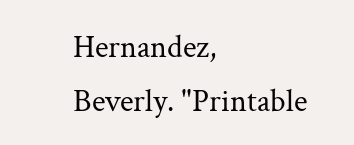Hernandez, Beverly. "Printable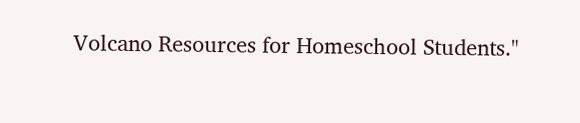Volcano Resources for Homeschool Students."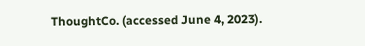ThoughtCo. (accessed June 4, 2023).